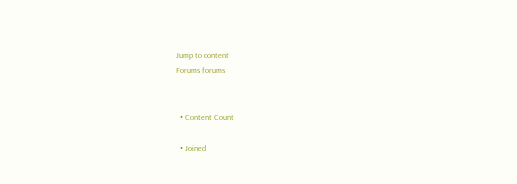Jump to content
Forums forums


  • Content Count

  • Joined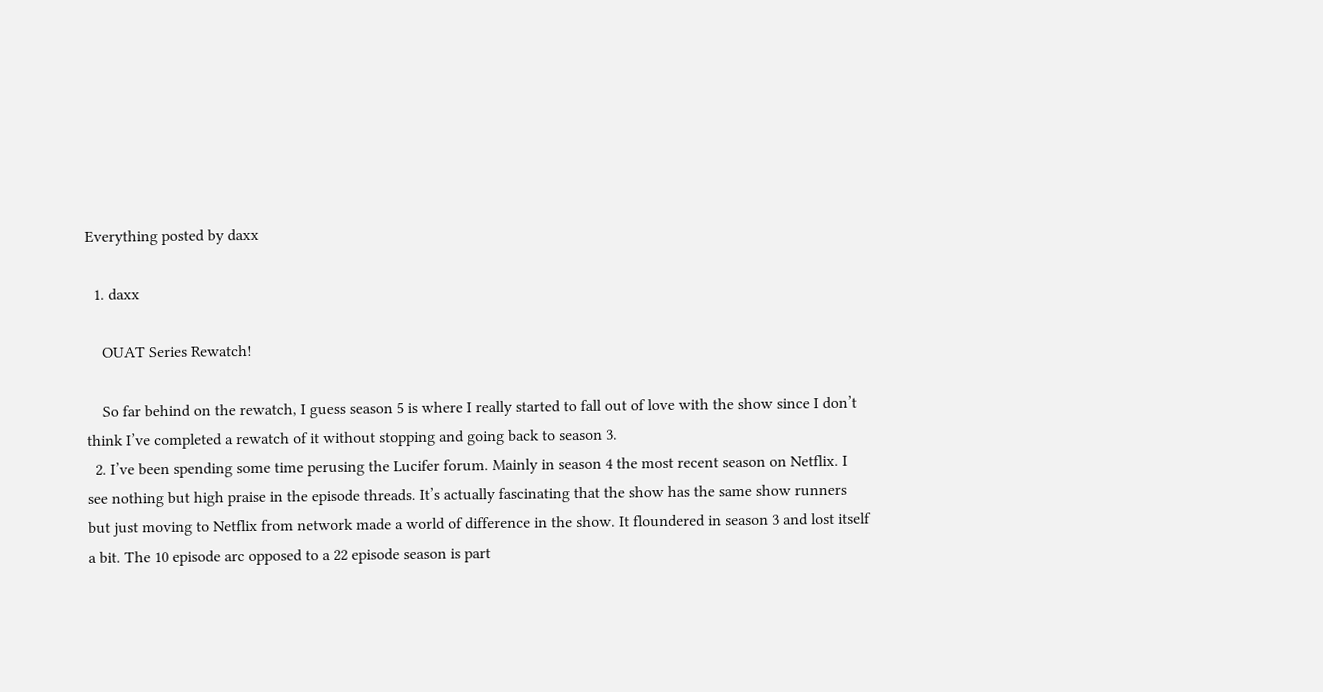Everything posted by daxx

  1. daxx

    OUAT Series Rewatch!

    So far behind on the rewatch, I guess season 5 is where I really started to fall out of love with the show since I don’t think I’ve completed a rewatch of it without stopping and going back to season 3.
  2. I’ve been spending some time perusing the Lucifer forum. Mainly in season 4 the most recent season on Netflix. I see nothing but high praise in the episode threads. It’s actually fascinating that the show has the same show runners but just moving to Netflix from network made a world of difference in the show. It floundered in season 3 and lost itself a bit. The 10 episode arc opposed to a 22 episode season is part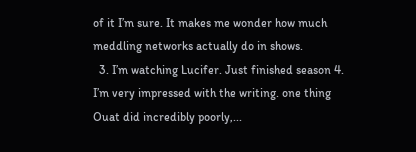of it I’m sure. It makes me wonder how much meddling networks actually do in shows.
  3. I’m watching Lucifer. Just finished season 4. I’m very impressed with the writing. one thing Ouat did incredibly poorly,...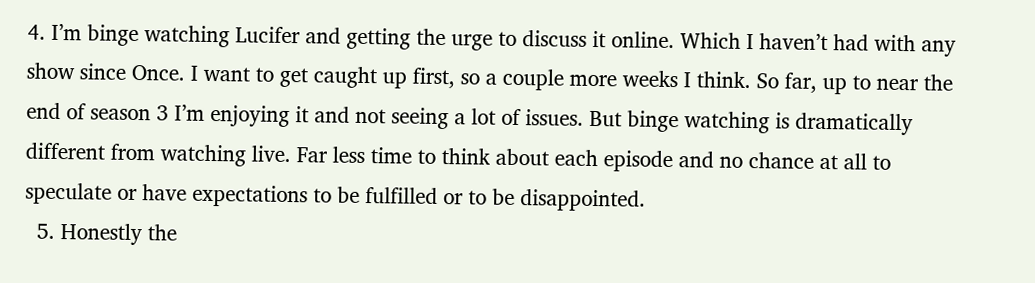4. I’m binge watching Lucifer and getting the urge to discuss it online. Which I haven’t had with any show since Once. I want to get caught up first, so a couple more weeks I think. So far, up to near the end of season 3 I’m enjoying it and not seeing a lot of issues. But binge watching is dramatically different from watching live. Far less time to think about each episode and no chance at all to speculate or have expectations to be fulfilled or to be disappointed.
  5. Honestly the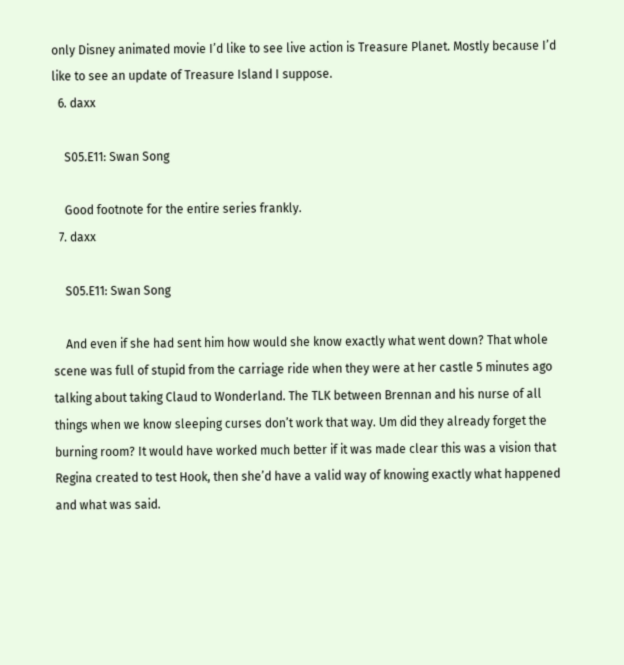only Disney animated movie I’d like to see live action is Treasure Planet. Mostly because I’d like to see an update of Treasure Island I suppose.
  6. daxx

    S05.E11: Swan Song

    Good footnote for the entire series frankly.
  7. daxx

    S05.E11: Swan Song

    And even if she had sent him how would she know exactly what went down? That whole scene was full of stupid from the carriage ride when they were at her castle 5 minutes ago talking about taking Claud to Wonderland. The TLK between Brennan and his nurse of all things when we know sleeping curses don’t work that way. Um did they already forget the burning room? It would have worked much better if it was made clear this was a vision that Regina created to test Hook, then she’d have a valid way of knowing exactly what happened and what was said.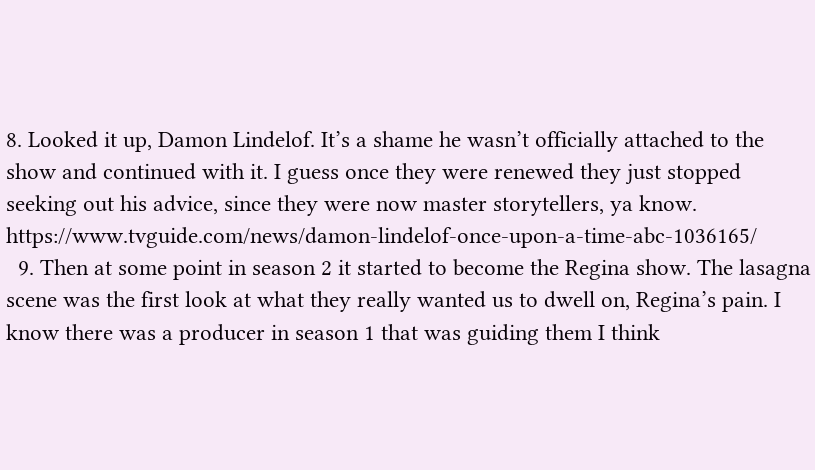8. Looked it up, Damon Lindelof. It’s a shame he wasn’t officially attached to the show and continued with it. I guess once they were renewed they just stopped seeking out his advice, since they were now master storytellers, ya know. https://www.tvguide.com/news/damon-lindelof-once-upon-a-time-abc-1036165/
  9. Then at some point in season 2 it started to become the Regina show. The lasagna scene was the first look at what they really wanted us to dwell on, Regina’s pain. I know there was a producer in season 1 that was guiding them I think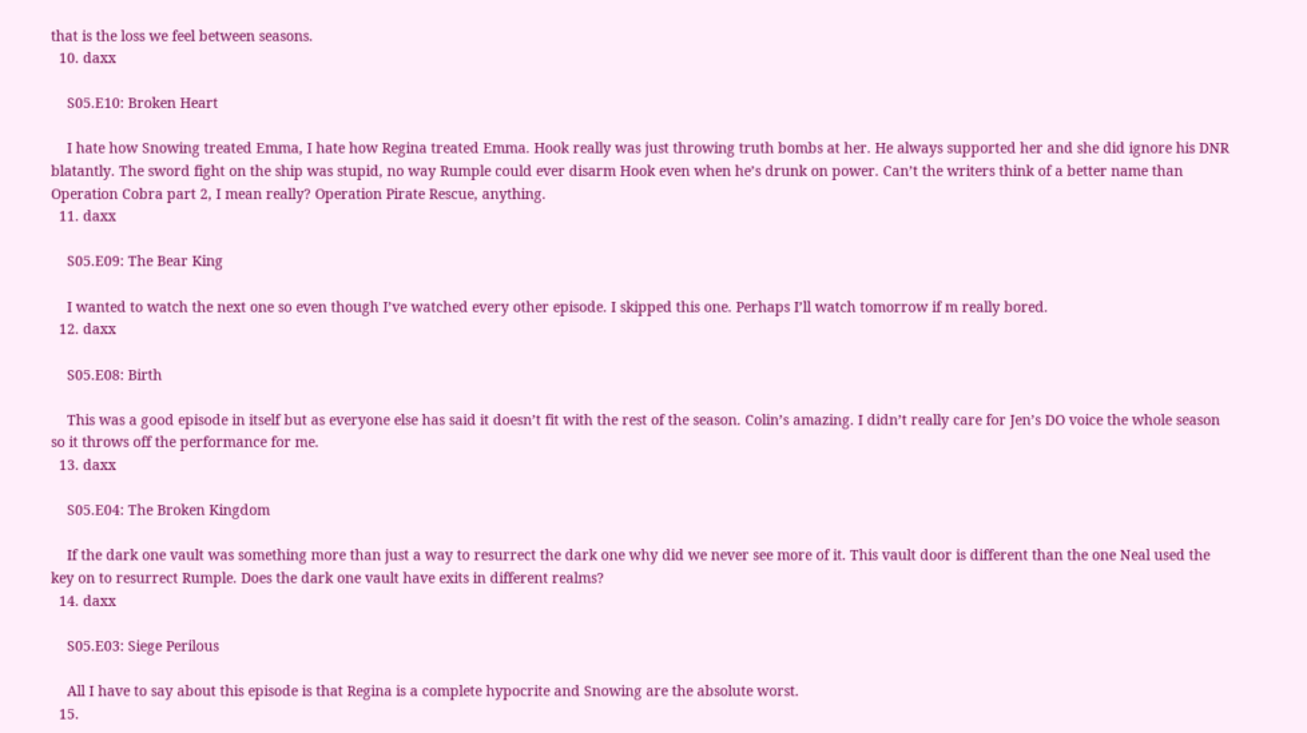that is the loss we feel between seasons.
  10. daxx

    S05.E10: Broken Heart

    I hate how Snowing treated Emma, I hate how Regina treated Emma. Hook really was just throwing truth bombs at her. He always supported her and she did ignore his DNR blatantly. The sword fight on the ship was stupid, no way Rumple could ever disarm Hook even when he’s drunk on power. Can’t the writers think of a better name than Operation Cobra part 2, I mean really? Operation Pirate Rescue, anything.
  11. daxx

    S05.E09: The Bear King

    I wanted to watch the next one so even though I’ve watched every other episode. I skipped this one. Perhaps I’ll watch tomorrow if m really bored.
  12. daxx

    S05.E08: Birth

    This was a good episode in itself but as everyone else has said it doesn’t fit with the rest of the season. Colin’s amazing. I didn’t really care for Jen’s DO voice the whole season so it throws off the performance for me.
  13. daxx

    S05.E04: The Broken Kingdom

    If the dark one vault was something more than just a way to resurrect the dark one why did we never see more of it. This vault door is different than the one Neal used the key on to resurrect Rumple. Does the dark one vault have exits in different realms?
  14. daxx

    S05.E03: Siege Perilous

    All I have to say about this episode is that Regina is a complete hypocrite and Snowing are the absolute worst.
  15.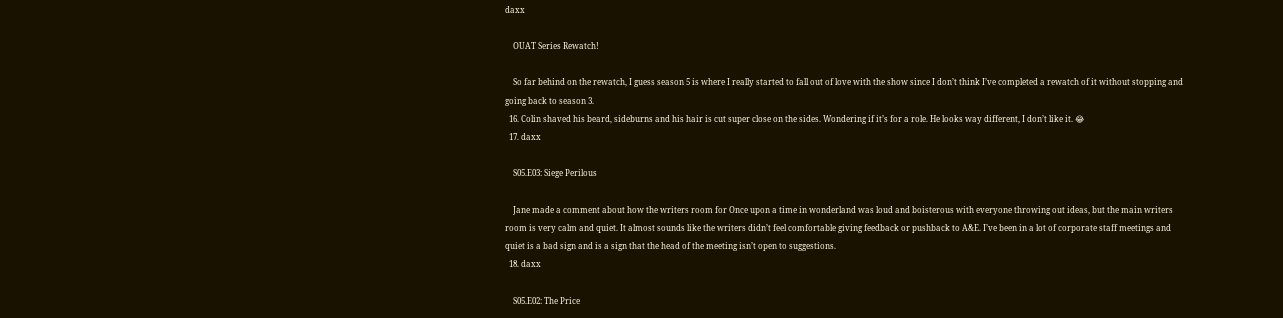daxx

    OUAT Series Rewatch!

    So far behind on the rewatch, I guess season 5 is where I really started to fall out of love with the show since I don’t think I’ve completed a rewatch of it without stopping and going back to season 3.
  16. Colin shaved his beard, sideburns and his hair is cut super close on the sides. Wondering if it’s for a role. He looks way different, I don’t like it. 😂
  17. daxx

    S05.E03: Siege Perilous

    Jane made a comment about how the writers room for Once upon a time in wonderland was loud and boisterous with everyone throwing out ideas, but the main writers room is very calm and quiet. It almost sounds like the writers didn’t feel comfortable giving feedback or pushback to A&E. I’ve been in a lot of corporate staff meetings and quiet is a bad sign and is a sign that the head of the meeting isn’t open to suggestions.
  18. daxx

    S05.E02: The Price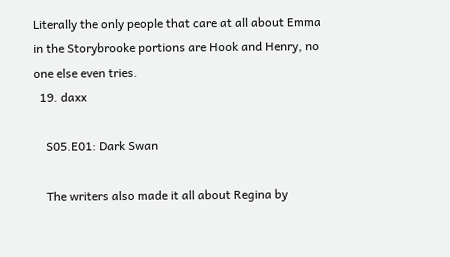Literally the only people that care at all about Emma in the Storybrooke portions are Hook and Henry, no one else even tries.
  19. daxx

    S05.E01: Dark Swan

    The writers also made it all about Regina by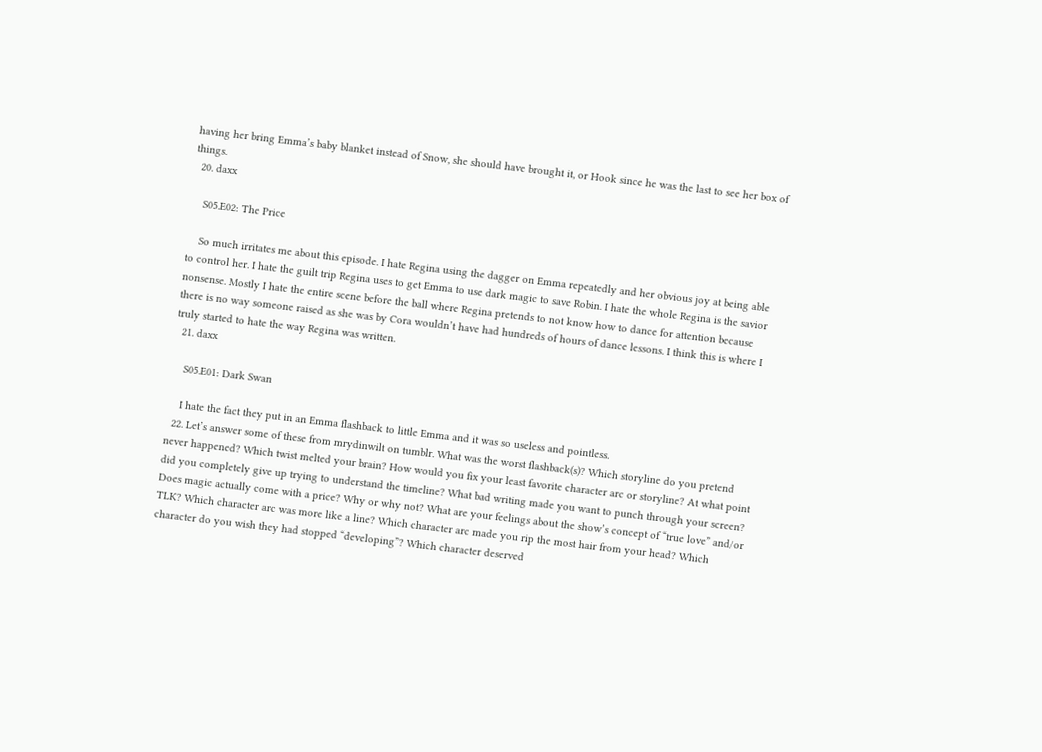having her bring Emma’s baby blanket instead of Snow, she should have brought it, or Hook since he was the last to see her box of things.
  20. daxx

    S05.E02: The Price

    So much irritates me about this episode. I hate Regina using the dagger on Emma repeatedly and her obvious joy at being able to control her. I hate the guilt trip Regina uses to get Emma to use dark magic to save Robin. I hate the whole Regina is the savior nonsense. Mostly I hate the entire scene before the ball where Regina pretends to not know how to dance for attention because there is no way someone raised as she was by Cora wouldn’t have had hundreds of hours of dance lessons. I think this is where I truly started to hate the way Regina was written.
  21. daxx

    S05.E01: Dark Swan

    I hate the fact they put in an Emma flashback to little Emma and it was so useless and pointless.
  22. Let’s answer some of these from mrydinwilt on tumblr. What was the worst flashback(s)? Which storyline do you pretend never happened? Which twist melted your brain? How would you fix your least favorite character arc or storyline? At what point did you completely give up trying to understand the timeline? What bad writing made you want to punch through your screen? Does magic actually come with a price? Why or why not? What are your feelings about the show’s concept of “true love” and/or TLK? Which character arc was more like a line? Which character arc made you rip the most hair from your head? Which character do you wish they had stopped “developing”? Which character deserved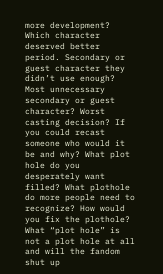more development? Which character deserved better period. Secondary or guest character they didn’t use enough? Most unnecessary secondary or guest character? Worst casting decision? If you could recast someone who would it be and why? What plot hole do you desperately want filled? What plothole do more people need to recognize? How would you fix the plothole? What “plot hole” is not a plot hole at all and will the fandom shut up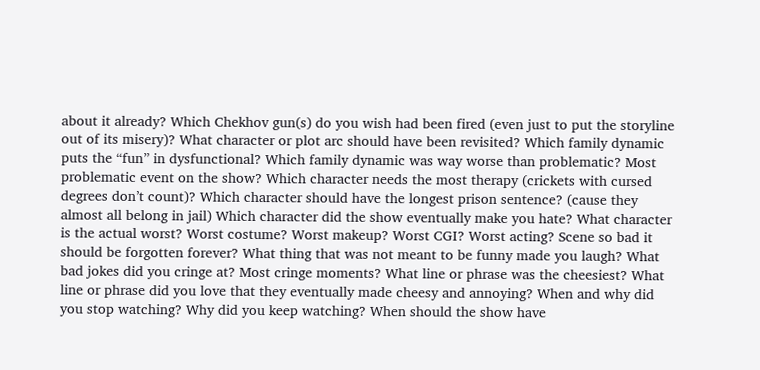about it already? Which Chekhov gun(s) do you wish had been fired (even just to put the storyline out of its misery)? What character or plot arc should have been revisited? Which family dynamic puts the “fun” in dysfunctional? Which family dynamic was way worse than problematic? Most problematic event on the show? Which character needs the most therapy (crickets with cursed degrees don’t count)? Which character should have the longest prison sentence? (cause they almost all belong in jail) Which character did the show eventually make you hate? What character is the actual worst? Worst costume? Worst makeup? Worst CGI? Worst acting? Scene so bad it should be forgotten forever? What thing that was not meant to be funny made you laugh? What bad jokes did you cringe at? Most cringe moments? What line or phrase was the cheesiest? What line or phrase did you love that they eventually made cheesy and annoying? When and why did you stop watching? Why did you keep watching? When should the show have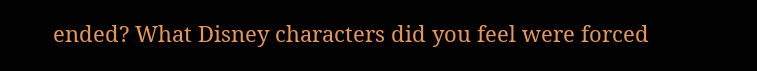ended? What Disney characters did you feel were forced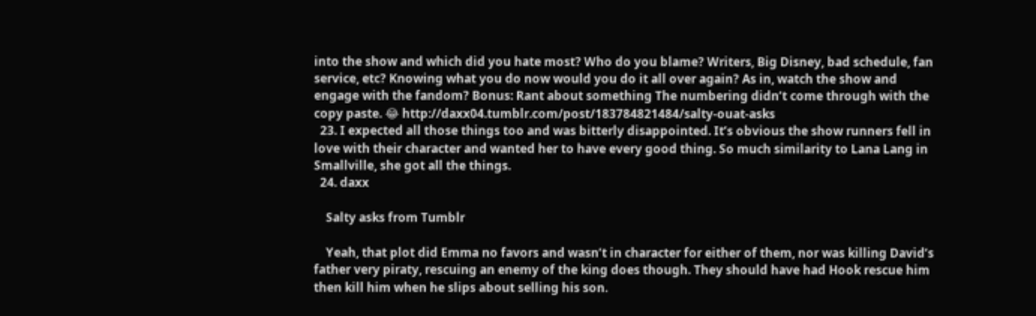into the show and which did you hate most? Who do you blame? Writers, Big Disney, bad schedule, fan service, etc? Knowing what you do now would you do it all over again? As in, watch the show and engage with the fandom? Bonus: Rant about something The numbering didn’t come through with the copy paste. 😂 http://daxx04.tumblr.com/post/183784821484/salty-ouat-asks
  23. I expected all those things too and was bitterly disappointed. It’s obvious the show runners fell in love with their character and wanted her to have every good thing. So much similarity to Lana Lang in Smallville, she got all the things.
  24. daxx

    Salty asks from Tumblr

    Yeah, that plot did Emma no favors and wasn’t in character for either of them, nor was killing David’s father very piraty, rescuing an enemy of the king does though. They should have had Hook rescue him then kill him when he slips about selling his son.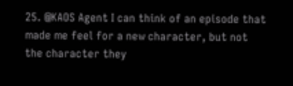25. @KAOS Agent I can think of an episode that made me feel for a new character, but not the character they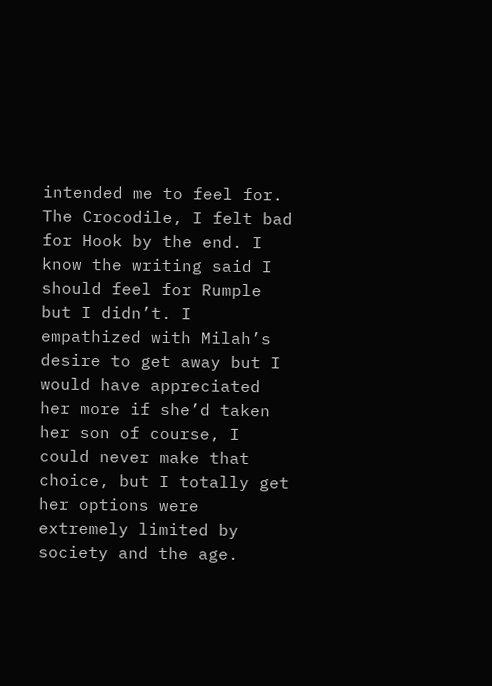intended me to feel for. The Crocodile, I felt bad for Hook by the end. I know the writing said I should feel for Rumple but I didn’t. I empathized with Milah’s desire to get away but I would have appreciated her more if she’d taken her son of course, I could never make that choice, but I totally get her options were extremely limited by society and the age.